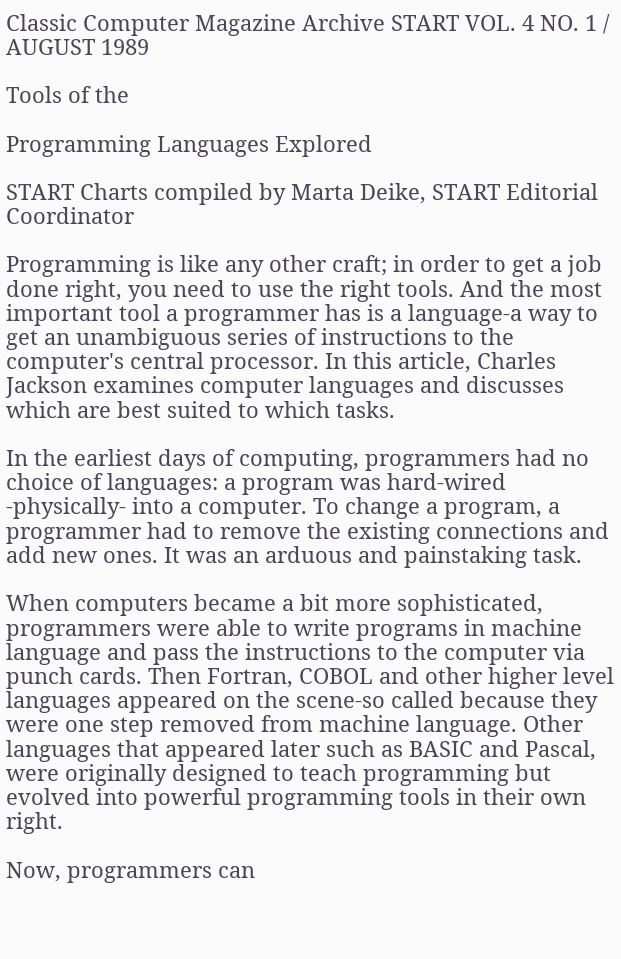Classic Computer Magazine Archive START VOL. 4 NO. 1 / AUGUST 1989

Tools of the

Programming Languages Explored

START Charts compiled by Marta Deike, START Editorial Coordinator

Programming is like any other craft; in order to get a job done right, you need to use the right tools. And the most important tool a programmer has is a language-a way to get an unambiguous series of instructions to the computer's central processor. In this article, Charles Jackson examines computer languages and discusses which are best suited to which tasks.

In the earliest days of computing, programmers had no choice of languages: a program was hard-wired -physically- into a computer. To change a program, a programmer had to remove the existing connections and add new ones. It was an arduous and painstaking task.

When computers became a bit more sophisticated, programmers were able to write programs in machine language and pass the instructions to the computer via punch cards. Then Fortran, COBOL and other higher level languages appeared on the scene-so called because they were one step removed from machine language. Other languages that appeared later such as BASIC and Pascal, were originally designed to teach programming but evolved into powerful programming tools in their own right.

Now, programmers can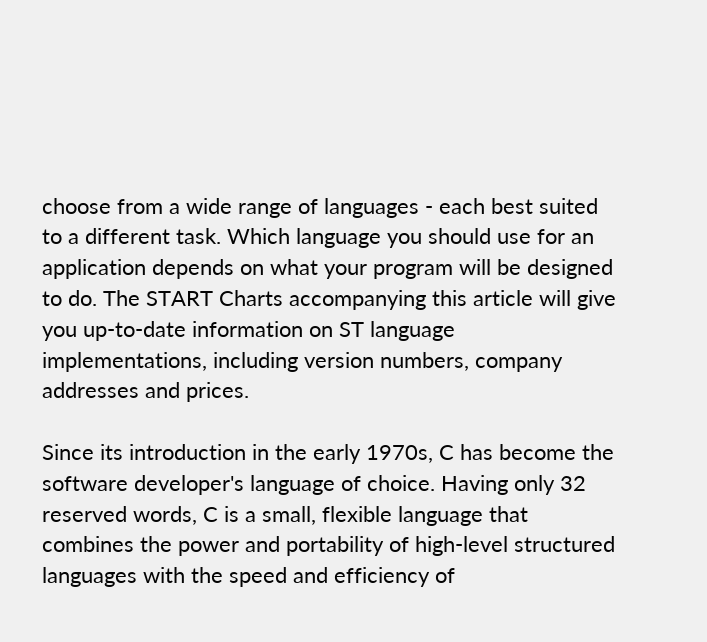choose from a wide range of languages - each best suited to a different task. Which language you should use for an application depends on what your program will be designed to do. The START Charts accompanying this article will give you up-to-date information on ST language implementations, including version numbers, company addresses and prices.

Since its introduction in the early 1970s, C has become the software developer's language of choice. Having only 32 reserved words, C is a small, flexible language that combines the power and portability of high-level structured languages with the speed and efficiency of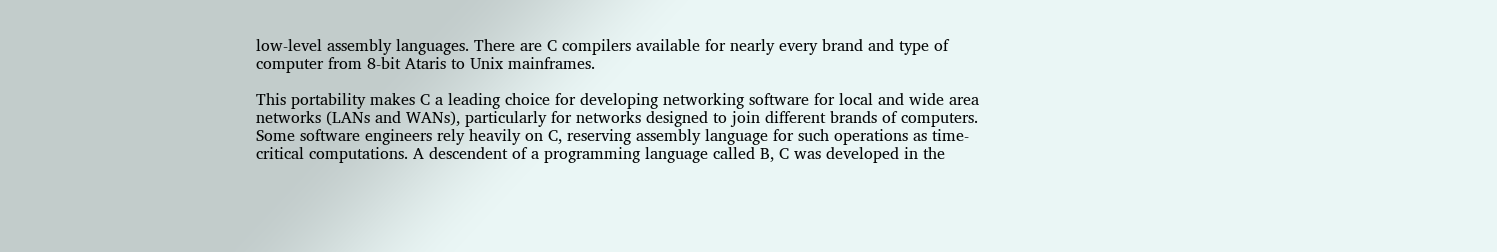low-level assembly languages. There are C compilers available for nearly every brand and type of computer from 8-bit Ataris to Unix mainframes.

This portability makes C a leading choice for developing networking software for local and wide area networks (LANs and WANs), particularly for networks designed to join different brands of computers. Some software engineers rely heavily on C, reserving assembly language for such operations as time-critical computations. A descendent of a programming language called B, C was developed in the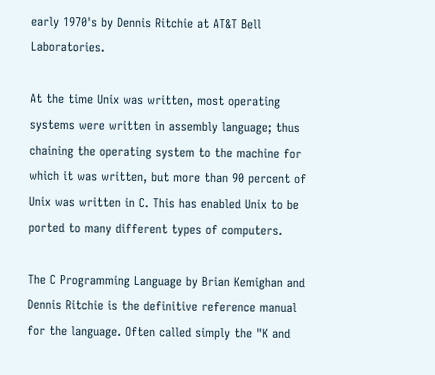early 1970's by Dennis Ritchie at AT&T Bell Laboratories.

At the time Unix was written, most operating systems were written in assembly language; thus chaining the operating system to the machine for which it was written, but more than 90 percent of Unix was written in C. This has enabled Unix to be ported to many different types of computers.

The C Programming Language by Brian Kemighan and Dennis Ritchie is the definitive reference manual for the language. Often called simply the "K and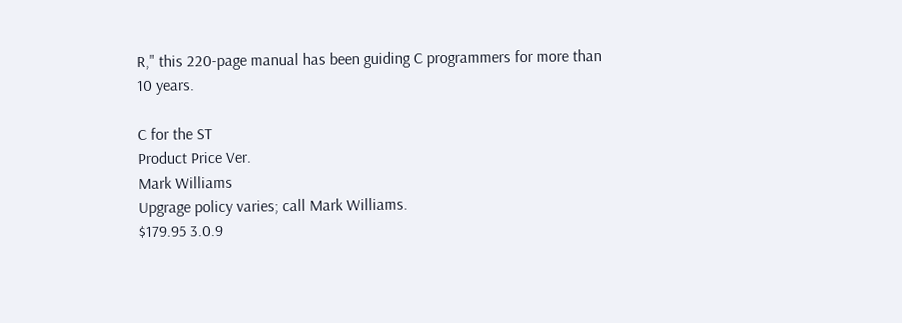R," this 220-page manual has been guiding C programmers for more than 10 years.

C for the ST
Product Price Ver.
Mark Williams
Upgrage policy varies; call Mark Williams.
$179.95 3.0.9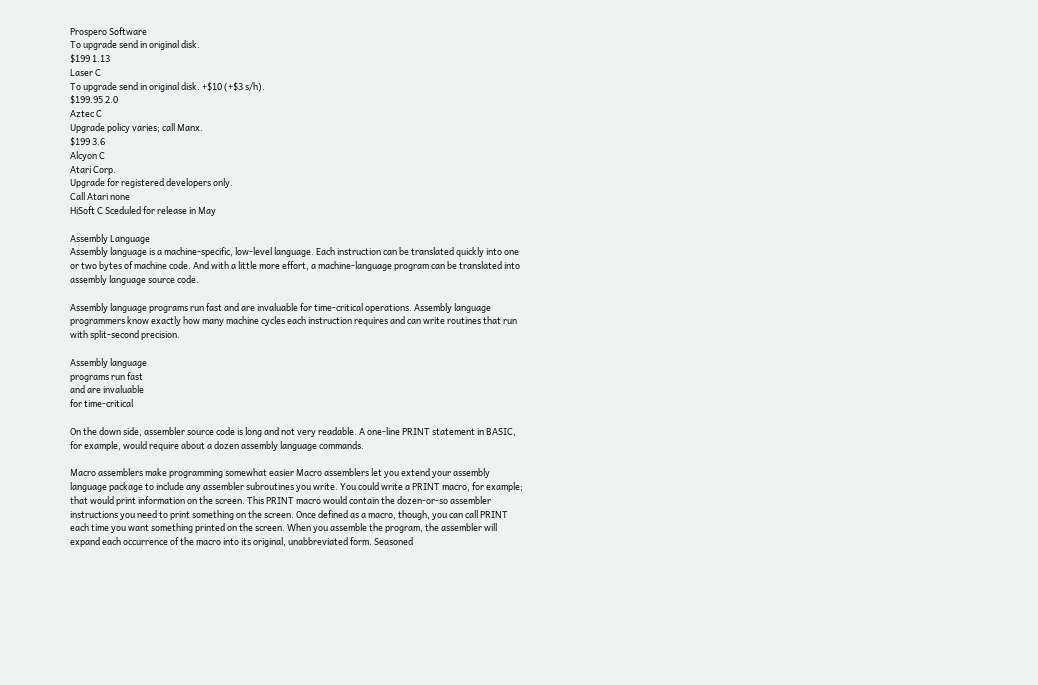Prospero Software
To upgrade send in original disk.
$199 1.13
Laser C
To upgrade send in original disk. +$10 (+$3 s/h).
$199.95 2.0
Aztec C
Upgrade policy varies; call Manx.
$199 3.6
Alcyon C
Atari Corp.
Upgrade for registered developers only.
Call Atari none
HiSoft C Sceduled for release in May

Assembly Language
Assembly language is a machine-specific, low-level language. Each instruction can be translated quickly into one or two bytes of machine code. And with a little more effort, a machine-language program can be translated into assembly language source code.

Assembly language programs run fast and are invaluable for time-critical operations. Assembly language programmers know exactly how many machine cycles each instruction requires and can write routines that run with split-second precision.

Assembly language
programs run fast
and are invaluable
for time-critical

On the down side, assembler source code is long and not very readable. A one-line PRINT statement in BASIC, for example, would require about a dozen assembly language commands.

Macro assemblers make programming somewhat easier Macro assemblers let you extend your assembly language package to include any assembler subroutines you write. You could write a PRINT macro, for example; that would print information on the screen. This PRINT macro would contain the dozen-or-so assembler instructions you need to print something on the screen. Once defined as a macro, though, you can call PRINT each time you want something printed on the screen. When you assemble the program, the assembler will expand each occurrence of the macro into its original, unabbreviated form. Seasoned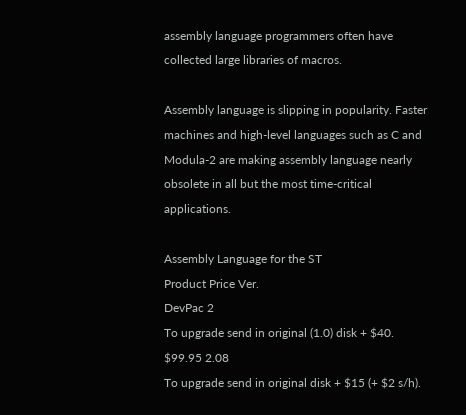assembly language programmers often have collected large libraries of macros.

Assembly language is slipping in popularity. Faster machines and high-level languages such as C and Modula-2 are making assembly language nearly obsolete in all but the most time-critical applications.

Assembly Language for the ST
Product Price Ver.
DevPac 2
To upgrade send in original (1.0) disk + $40.
$99.95 2.08
To upgrade send in original disk + $15 (+ $2 s/h).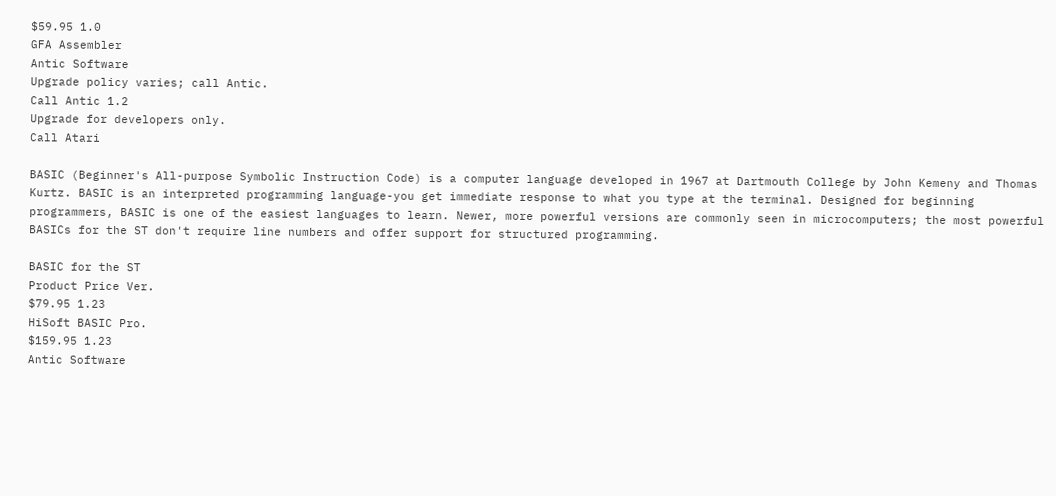$59.95 1.0
GFA Assembler
Antic Software
Upgrade policy varies; call Antic.
Call Antic 1.2
Upgrade for developers only.
Call Atari

BASIC (Beginner's All-purpose Symbolic Instruction Code) is a computer language developed in 1967 at Dartmouth College by John Kemeny and Thomas Kurtz. BASIC is an interpreted programming language-you get immediate response to what you type at the terminal. Designed for beginning programmers, BASIC is one of the easiest languages to learn. Newer, more powerful versions are commonly seen in microcomputers; the most powerful BASICs for the ST don't require line numbers and offer support for structured programming.

BASIC for the ST
Product Price Ver.
$79.95 1.23
HiSoft BASIC Pro.
$159.95 1.23
Antic Software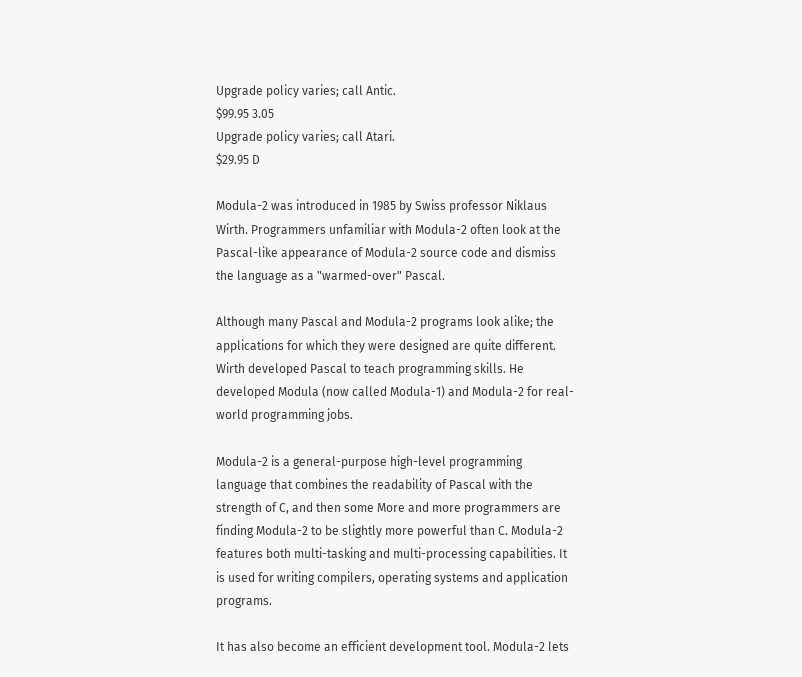Upgrade policy varies; call Antic.
$99.95 3.05
Upgrade policy varies; call Atari.
$29.95 D

Modula-2 was introduced in 1985 by Swiss professor Niklaus Wirth. Programmers unfamiliar with Modula-2 often look at the Pascal-like appearance of Modula-2 source code and dismiss the language as a "warmed-over" Pascal.

Although many Pascal and Modula-2 programs look alike; the applications for which they were designed are quite different. Wirth developed Pascal to teach programming skills. He developed Modula (now called Modula-1) and Modula-2 for real-world programming jobs.

Modula-2 is a general-purpose high-level programming language that combines the readability of Pascal with the strength of C, and then some More and more programmers are finding Modula-2 to be slightly more powerful than C. Modula-2 features both multi-tasking and multi-processing capabilities. It is used for writing compilers, operating systems and application programs.

It has also become an efficient development tool. Modula-2 lets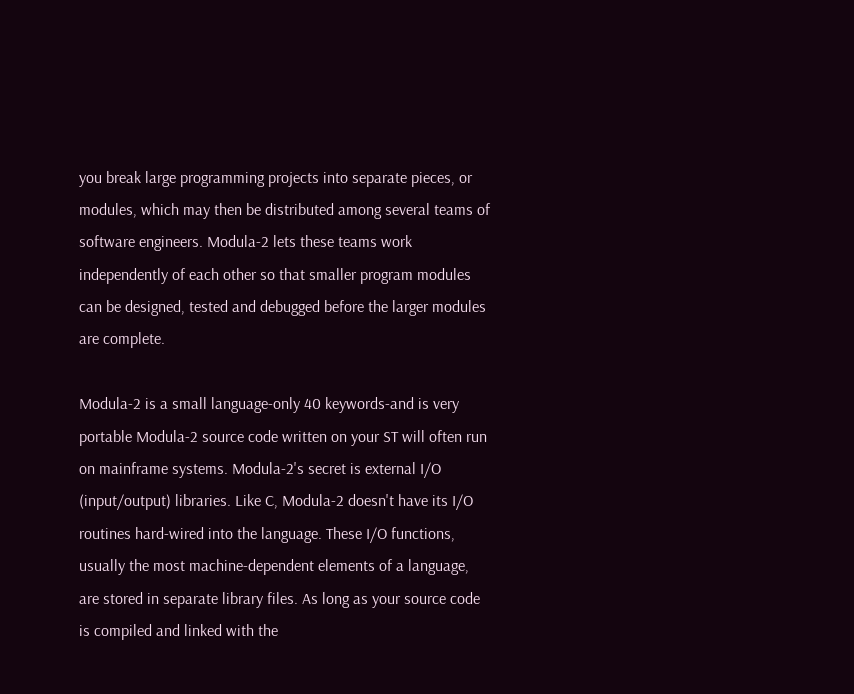you break large programming projects into separate pieces, or modules, which may then be distributed among several teams of software engineers. Modula-2 lets these teams work independently of each other so that smaller program modules can be designed, tested and debugged before the larger modules are complete.

Modula-2 is a small language-only 40 keywords-and is very portable Modula-2 source code written on your ST will often run on mainframe systems. Modula-2's secret is external I/O (input/output) libraries. Like C, Modula-2 doesn't have its I/O routines hard-wired into the language. These I/O functions, usually the most machine-dependent elements of a language, are stored in separate library files. As long as your source code is compiled and linked with the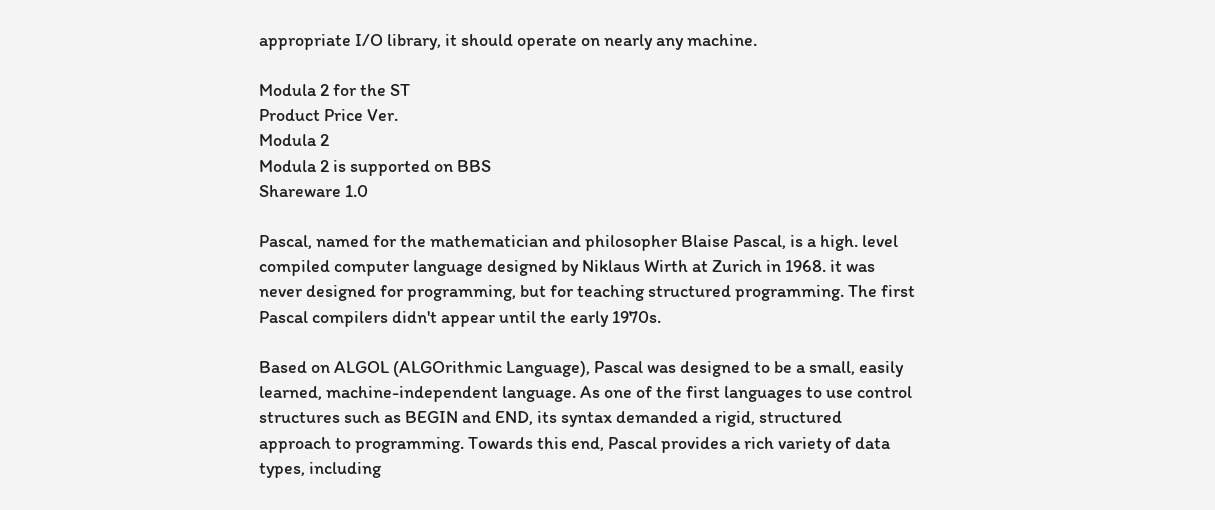appropriate I/O library, it should operate on nearly any machine.

Modula 2 for the ST
Product Price Ver.
Modula 2
Modula 2 is supported on BBS
Shareware 1.0

Pascal, named for the mathematician and philosopher Blaise Pascal, is a high. level compiled computer language designed by Niklaus Wirth at Zurich in 1968. it was never designed for programming, but for teaching structured programming. The first Pascal compilers didn't appear until the early 1970s.

Based on ALGOL (ALGOrithmic Language), Pascal was designed to be a small, easily learned, machine-independent language. As one of the first languages to use control structures such as BEGIN and END, its syntax demanded a rigid, structured approach to programming. Towards this end, Pascal provides a rich variety of data types, including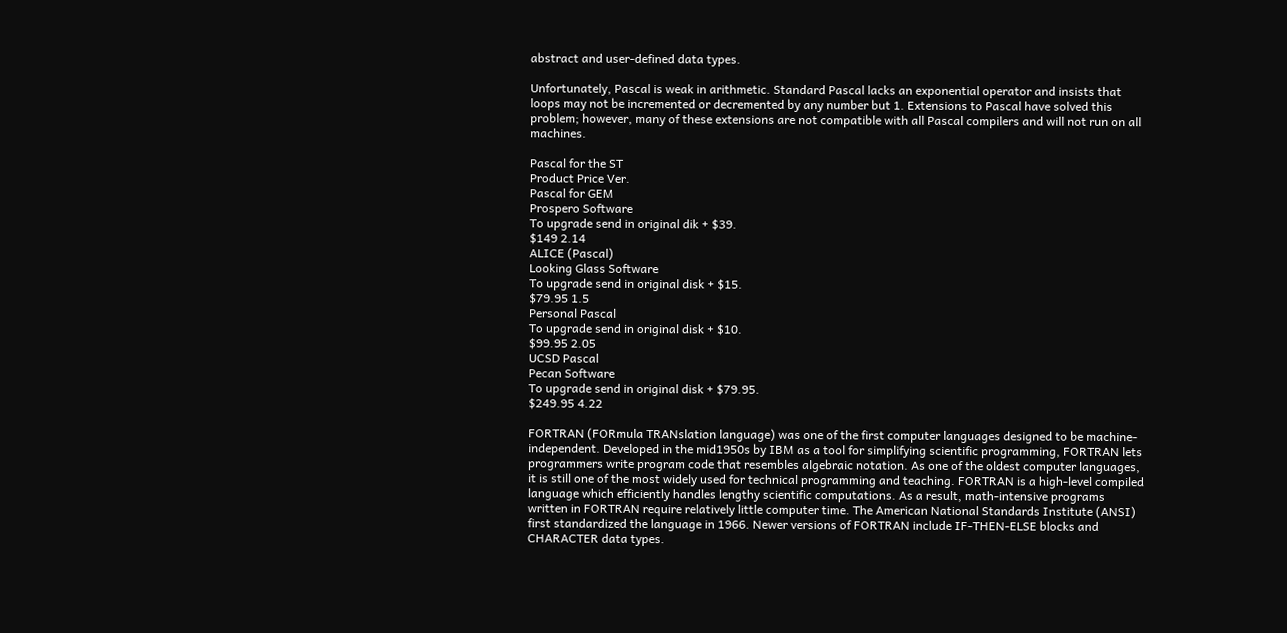abstract and user-defined data types.

Unfortunately, Pascal is weak in arithmetic. Standard Pascal lacks an exponential operator and insists that loops may not be incremented or decremented by any number but 1. Extensions to Pascal have solved this problem; however, many of these extensions are not compatible with all Pascal compilers and will not run on all machines.

Pascal for the ST
Product Price Ver.
Pascal for GEM
Prospero Software
To upgrade send in original dik + $39.
$149 2.14
ALICE (Pascal)
Looking Glass Software
To upgrade send in original disk + $15.
$79.95 1.5
Personal Pascal
To upgrade send in original disk + $10.
$99.95 2.05
UCSD Pascal
Pecan Software
To upgrade send in original disk + $79.95.
$249.95 4.22

FORTRAN (FORmula TRANslation language) was one of the first computer languages designed to be machine-independent. Developed in the mid1950s by IBM as a tool for simplifying scientific programming, FORTRAN lets programmers write program code that resembles algebraic notation. As one of the oldest computer languages, it is still one of the most widely used for technical programming and teaching. FORTRAN is a high-level compiled language which efficiently handles lengthy scientific computations. As a result, math-intensive programs written in FORTRAN require relatively little computer time. The American National Standards Institute (ANSI) first standardized the language in 1966. Newer versions of FORTRAN include IF-THEN-ELSE blocks and CHARACTER data types.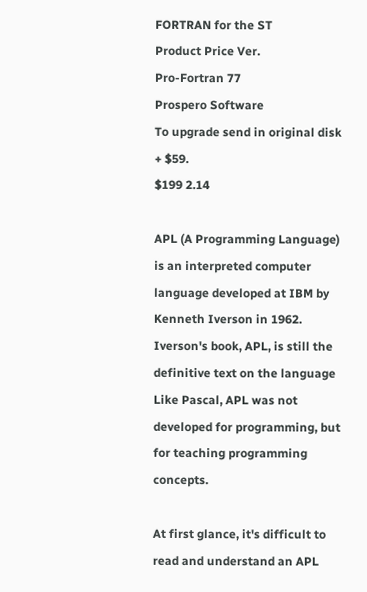FORTRAN for the ST
Product Price Ver.
Pro-Fortran 77
Prospero Software
To upgrade send in original disk + $59.
$199 2.14

APL (A Programming Language) is an interpreted computer language developed at IBM by Kenneth Iverson in 1962. Iverson's book, APL, is still the definitive text on the language Like Pascal, APL was not developed for programming, but for teaching programming concepts.

At first glance, it's difficult to read and understand an APL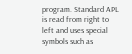program. Standard APL is read from right to left and uses special symbols such as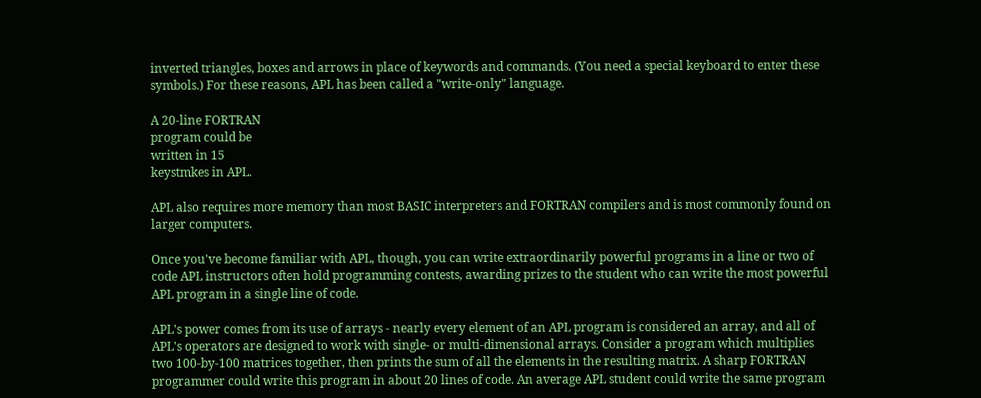inverted triangles, boxes and arrows in place of keywords and commands. (You need a special keyboard to enter these symbols.) For these reasons, APL has been called a "write-only" language.

A 20-line FORTRAN
program could be
written in 15
keystmkes in APL.

APL also requires more memory than most BASIC interpreters and FORTRAN compilers and is most commonly found on larger computers.

Once you've become familiar with APL, though, you can write extraordinarily powerful programs in a line or two of code APL instructors often hold programming contests, awarding prizes to the student who can write the most powerful APL program in a single line of code.

APL's power comes from its use of arrays - nearly every element of an APL program is considered an array, and all of APL's operators are designed to work with single- or multi-dimensional arrays. Consider a program which multiplies two 100-by-100 matrices together, then prints the sum of all the elements in the resulting matrix. A sharp FORTRAN programmer could write this program in about 20 lines of code. An average APL student could write the same program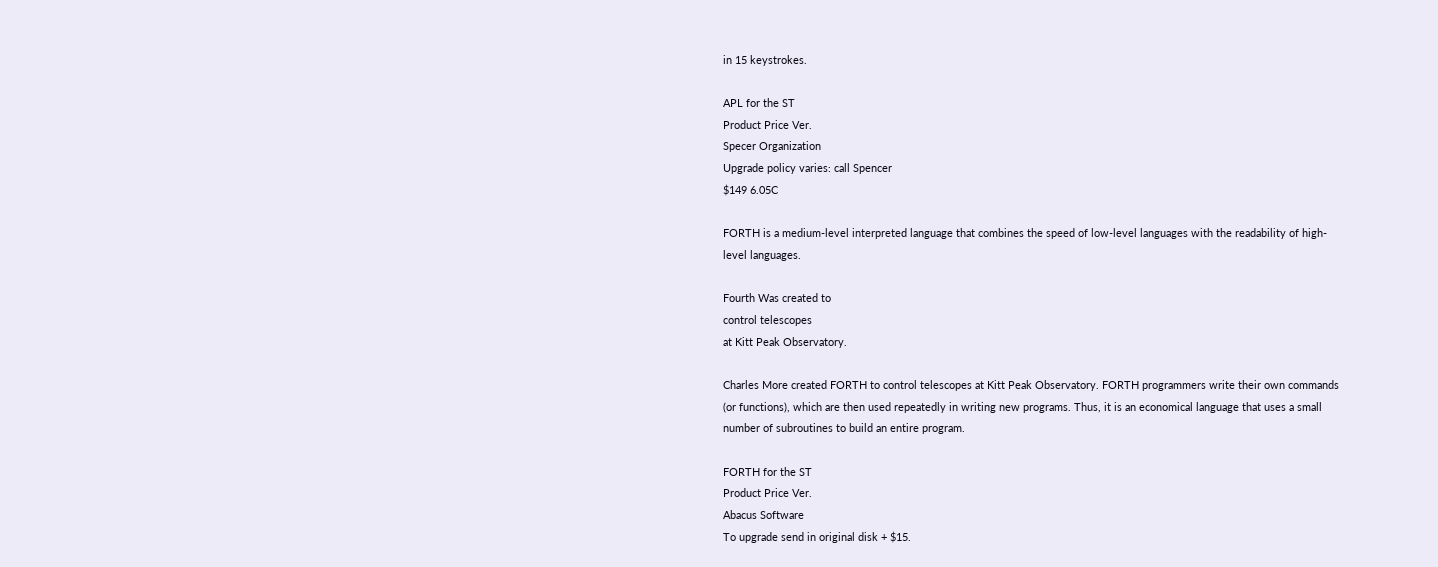in 15 keystrokes.

APL for the ST
Product Price Ver.
Specer Organization
Upgrade policy varies: call Spencer
$149 6.05C

FORTH is a medium-level interpreted language that combines the speed of low-level languages with the readability of high-level languages.

Fourth Was created to
control telescopes
at Kitt Peak Observatory.

Charles More created FORTH to control telescopes at Kitt Peak Observatory. FORTH programmers write their own commands (or functions), which are then used repeatedly in writing new programs. Thus, it is an economical language that uses a small number of subroutines to build an entire program.

FORTH for the ST
Product Price Ver.
Abacus Software
To upgrade send in original disk + $15.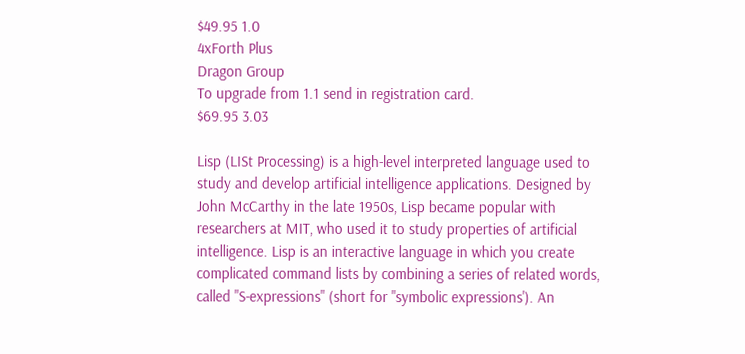$49.95 1.0
4xForth Plus
Dragon Group
To upgrade from 1.1 send in registration card.
$69.95 3.03

Lisp (LISt Processing) is a high-level interpreted language used to study and develop artificial intelligence applications. Designed by John McCarthy in the late 1950s, Lisp became popular with researchers at MIT, who used it to study properties of artificial intelligence. Lisp is an interactive language in which you create complicated command lists by combining a series of related words, called "S-expressions" (short for "symbolic expressions'). An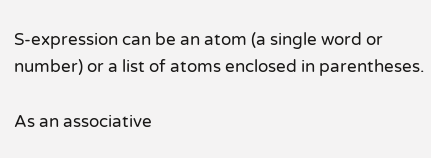S-expression can be an atom (a single word or number) or a list of atoms enclosed in parentheses.

As an associative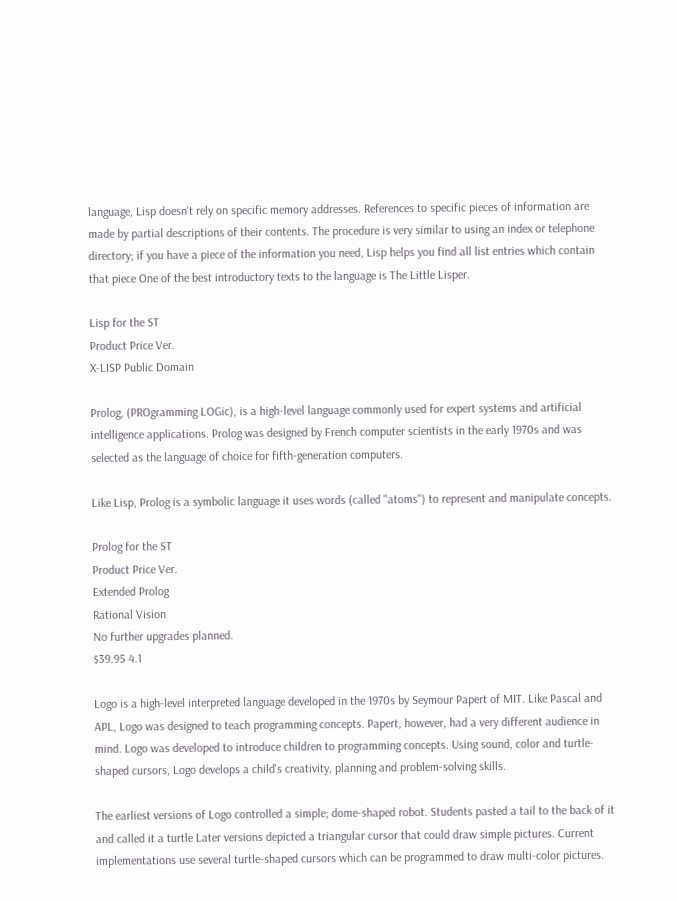language, Lisp doesn't rely on specific memory addresses. References to specific pieces of information are made by partial descriptions of their contents. The procedure is very similar to using an index or telephone directory; if you have a piece of the information you need, Lisp helps you find all list entries which contain that piece One of the best introductory texts to the language is The Little Lisper.

Lisp for the ST
Product Price Ver.
X-LISP Public Domain

Prolog, (PROgramming LOGic), is a high-level language commonly used for expert systems and artificial intelligence applications. Prolog was designed by French computer scientists in the early 1970s and was selected as the language of choice for fifth-generation computers.

Like Lisp, Prolog is a symbolic language it uses words (called "atoms") to represent and manipulate concepts.

Prolog for the ST
Product Price Ver.
Extended Prolog
Rational Vision
No further upgrades planned.
$39.95 4.1

Logo is a high-level interpreted language developed in the 1970s by Seymour Papert of MIT. Like Pascal and APL, Logo was designed to teach programming concepts. Papert, however, had a very different audience in mind. Logo was developed to introduce children to programming concepts. Using sound, color and turtle-shaped cursors, Logo develops a child's creativity, planning and problem-solving skills.

The earliest versions of Logo controlled a simple; dome-shaped robot. Students pasted a tail to the back of it and called it a turtle Later versions depicted a triangular cursor that could draw simple pictures. Current implementations use several turtle-shaped cursors which can be programmed to draw multi-color pictures.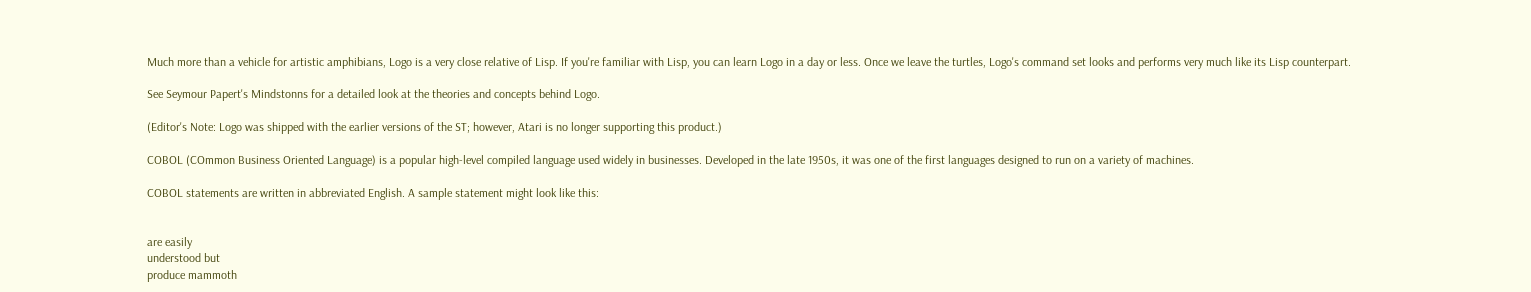Much more than a vehicle for artistic amphibians, Logo is a very close relative of Lisp. If you're familiar with Lisp, you can learn Logo in a day or less. Once we leave the turtles, Logo's command set looks and performs very much like its Lisp counterpart.

See Seymour Papert's Mindstonns for a detailed look at the theories and concepts behind Logo.

(Editor's Note: Logo was shipped with the earlier versions of the ST; however, Atari is no longer supporting this product.)

COBOL (COmmon Business Oriented Language) is a popular high-level compiled language used widely in businesses. Developed in the late 1950s, it was one of the first languages designed to run on a variety of machines.

COBOL statements are written in abbreviated English. A sample statement might look like this:


are easily
understood but
produce mammoth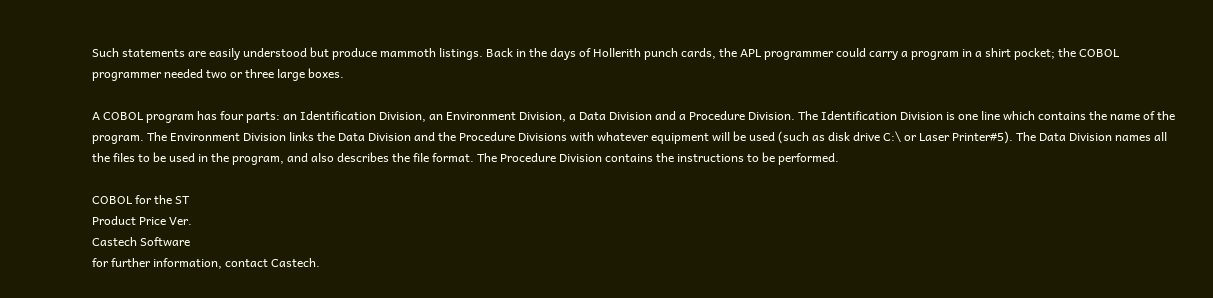Such statements are easily understood but produce mammoth listings. Back in the days of Hollerith punch cards, the APL programmer could carry a program in a shirt pocket; the COBOL programmer needed two or three large boxes.

A COBOL program has four parts: an Identification Division, an Environment Division, a Data Division and a Procedure Division. The Identification Division is one line which contains the name of the program. The Environment Division links the Data Division and the Procedure Divisions with whatever equipment will be used (such as disk drive C:\ or Laser Printer#5). The Data Division names all the files to be used in the program, and also describes the file format. The Procedure Division contains the instructions to be performed.

COBOL for the ST
Product Price Ver.
Castech Software
for further information, contact Castech.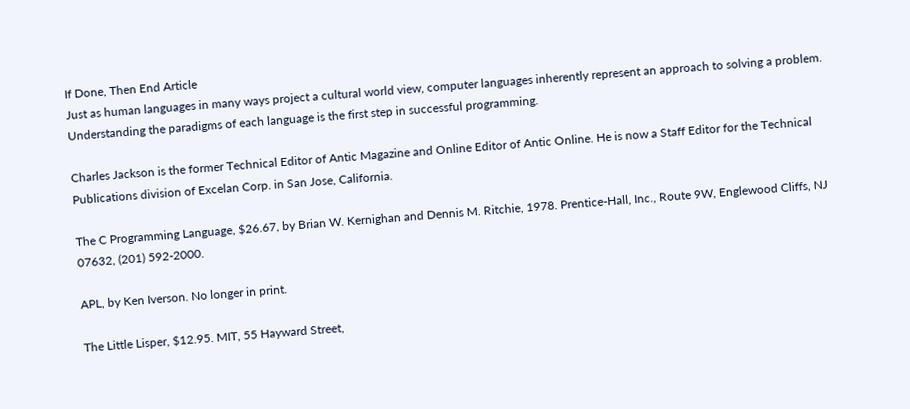If Done, Then End Article
Just as human languages in many ways project a cultural world view, computer languages inherently represent an approach to solving a problem. Understanding the paradigms of each language is the first step in successful programming.

Charles Jackson is the former Technical Editor of Antic Magazine and Online Editor of Antic Online. He is now a Staff Editor for the Technical Publications division of Excelan Corp. in San Jose, California.

The C Programming Language, $26.67, by Brian W. Kernighan and Dennis M. Ritchie, 1978. Prentice-Hall, Inc., Route 9W, Englewood Cliffs, NJ 07632, (201) 592-2000.

APL, by Ken Iverson. No longer in print.

The Little Lisper, $12.95. MIT, 55 Hayward Street,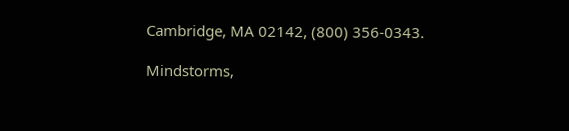Cambridge, MA 02142, (800) 356-0343.

Mindstorms,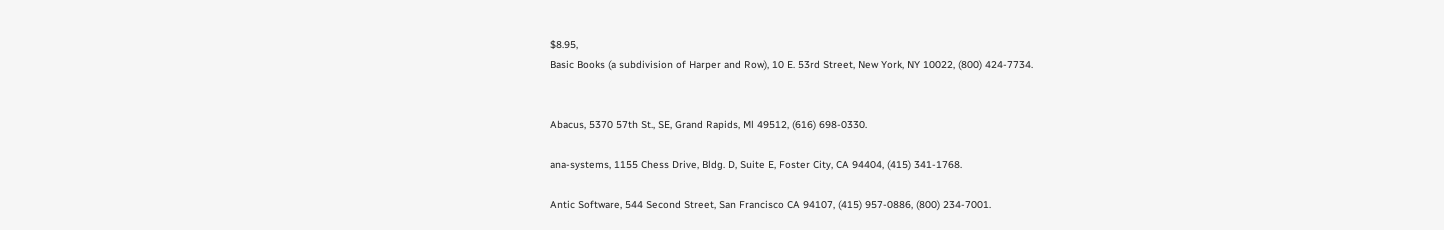$8.95,
Basic Books (a subdivision of Harper and Row), 10 E. 53rd Street, New York, NY 10022, (800) 424-7734.


Abacus, 5370 57th St., SE, Grand Rapids, Ml 49512, (616) 698-0330.

ana-systems, 1155 Chess Drive, Bldg. D, Suite E, Foster City, CA 94404, (415) 341-1768.

Antic Software, 544 Second Street, San Francisco CA 94107, (415) 957-0886, (800) 234-7001.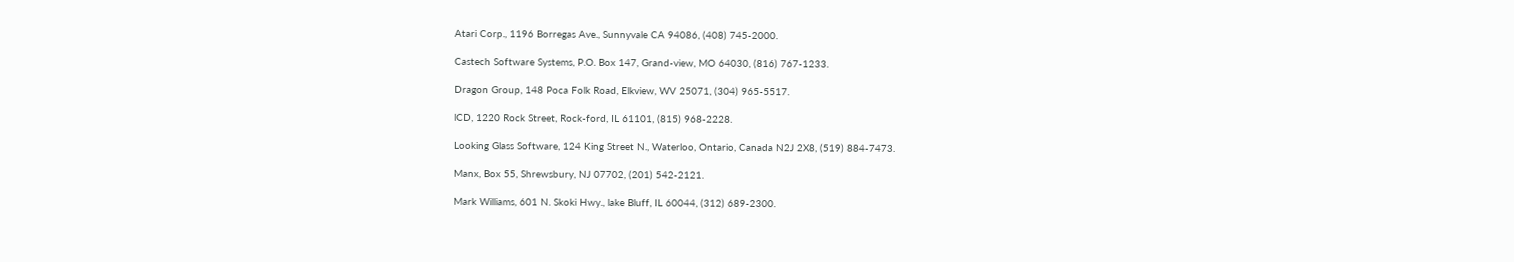Atari Corp., 1196 Borregas Ave., Sunnyvale CA 94086, (408) 745-2000.

Castech Software Systems, P.O. Box 147, Grand-view, MO 64030, (816) 767-1233.

Dragon Group, 148 Poca Folk Road, Elkview, WV 25071, (304) 965-5517.

lCD, 1220 Rock Street, Rock-ford, IL 61101, (815) 968-2228.

Looking Glass Software, 124 King Street N., Waterloo, Ontario, Canada N2J 2X8, (519) 884-7473.

Manx, Box 55, Shrewsbury, NJ 07702, (201) 542-2121.

Mark Williams, 601 N. Skoki Hwy., lake Bluff, IL 60044, (312) 689-2300.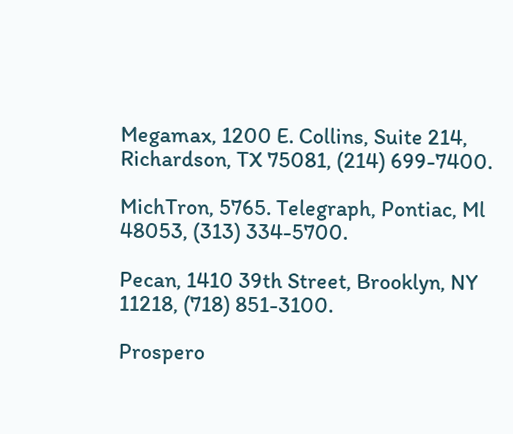Megamax, 1200 E. Collins, Suite 214, Richardson, TX 75081, (214) 699-7400.

MichTron, 5765. Telegraph, Pontiac, Ml 48053, (313) 334-5700.

Pecan, 1410 39th Street, Brooklyn, NY 11218, (718) 851-3100.

Prospero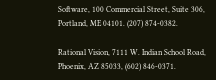Software, 100 Commercial Street, Suite 306, Portland, ME 04101. (207) 874-0382.

Rational Vision, 7111 W. Indian School Road, Phoenix, AZ 85033, (602) 846-0371.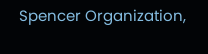Spencer Organization,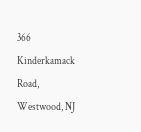366 Kinderkamack Road, Westwood, NJ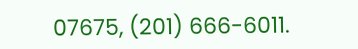07675, (201) 666-6011.